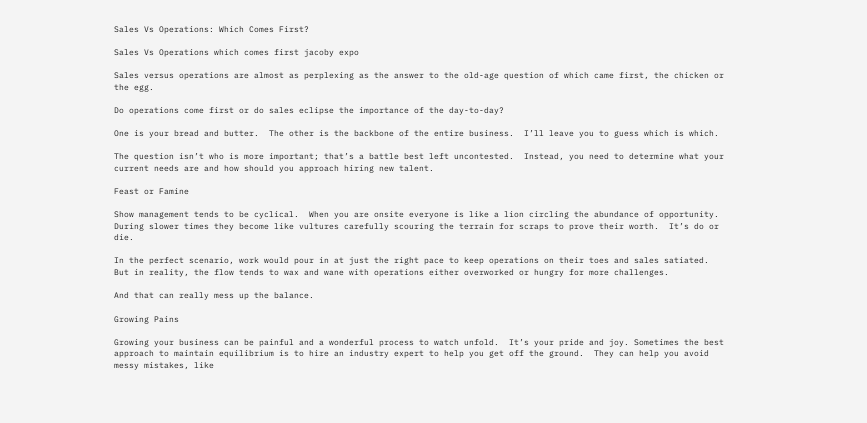Sales Vs Operations: Which Comes First?

Sales Vs Operations which comes first jacoby expo

Sales versus operations are almost as perplexing as the answer to the old-age question of which came first, the chicken or the egg.

Do operations come first or do sales eclipse the importance of the day-to-day?

One is your bread and butter.  The other is the backbone of the entire business.  I’ll leave you to guess which is which.

The question isn’t who is more important; that’s a battle best left uncontested.  Instead, you need to determine what your current needs are and how should you approach hiring new talent.

Feast or Famine

Show management tends to be cyclical.  When you are onsite everyone is like a lion circling the abundance of opportunity.  During slower times they become like vultures carefully scouring the terrain for scraps to prove their worth.  It’s do or die.

In the perfect scenario, work would pour in at just the right pace to keep operations on their toes and sales satiated.  But in reality, the flow tends to wax and wane with operations either overworked or hungry for more challenges.

And that can really mess up the balance.

Growing Pains

Growing your business can be painful and a wonderful process to watch unfold.  It’s your pride and joy. Sometimes the best approach to maintain equilibrium is to hire an industry expert to help you get off the ground.  They can help you avoid messy mistakes, like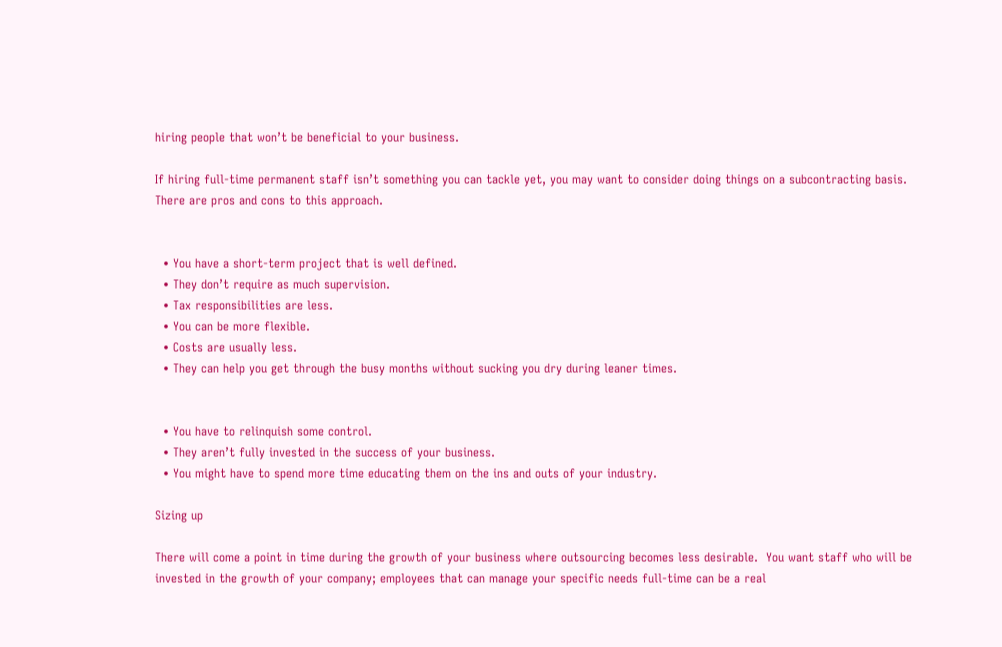hiring people that won’t be beneficial to your business.

If hiring full-time permanent staff isn’t something you can tackle yet, you may want to consider doing things on a subcontracting basis.  There are pros and cons to this approach.


  • You have a short-term project that is well defined.
  • They don’t require as much supervision.
  • Tax responsibilities are less.
  • You can be more flexible.
  • Costs are usually less.
  • They can help you get through the busy months without sucking you dry during leaner times.


  • You have to relinquish some control.
  • They aren’t fully invested in the success of your business.
  • You might have to spend more time educating them on the ins and outs of your industry.

Sizing up

There will come a point in time during the growth of your business where outsourcing becomes less desirable.  You want staff who will be invested in the growth of your company; employees that can manage your specific needs full-time can be a real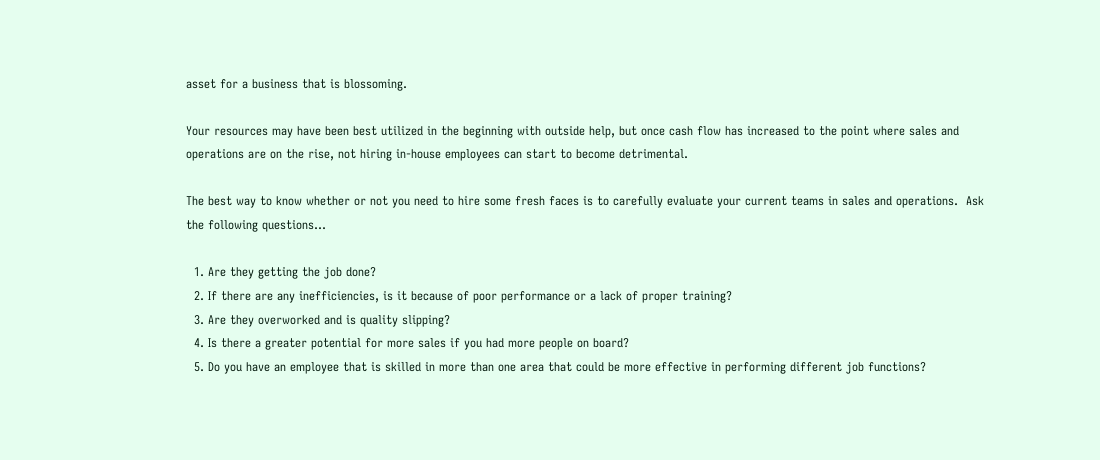asset for a business that is blossoming.

Your resources may have been best utilized in the beginning with outside help, but once cash flow has increased to the point where sales and operations are on the rise, not hiring in-house employees can start to become detrimental.

The best way to know whether or not you need to hire some fresh faces is to carefully evaluate your current teams in sales and operations.  Ask the following questions…

  1. Are they getting the job done?
  2. If there are any inefficiencies, is it because of poor performance or a lack of proper training?
  3. Are they overworked and is quality slipping?
  4. Is there a greater potential for more sales if you had more people on board?
  5. Do you have an employee that is skilled in more than one area that could be more effective in performing different job functions?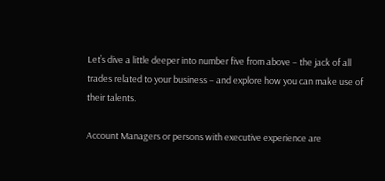Let’s dive a little deeper into number five from above – the jack of all trades related to your business – and explore how you can make use of their talents.

Account Managers or persons with executive experience are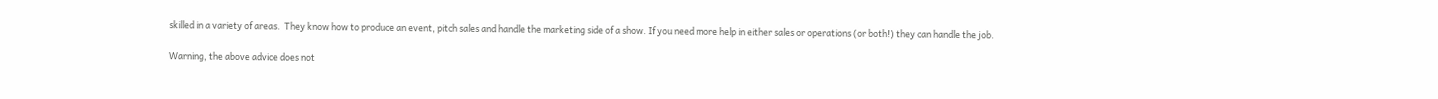skilled in a variety of areas.  They know how to produce an event, pitch sales and handle the marketing side of a show. If you need more help in either sales or operations (or both!) they can handle the job.

Warning, the above advice does not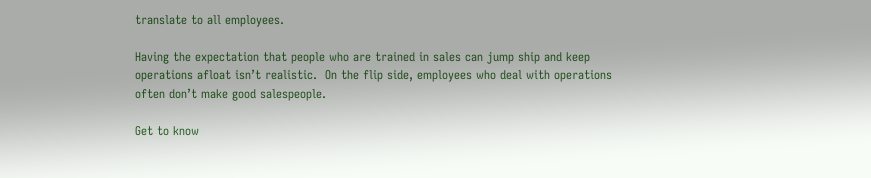translate to all employees.

Having the expectation that people who are trained in sales can jump ship and keep operations afloat isn’t realistic.  On the flip side, employees who deal with operations often don’t make good salespeople.

Get to know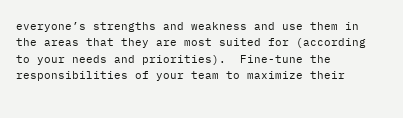everyone’s strengths and weakness and use them in the areas that they are most suited for (according to your needs and priorities).  Fine-tune the responsibilities of your team to maximize their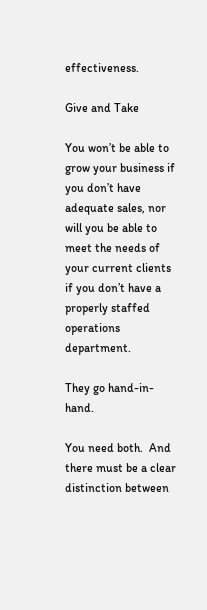effectiveness.

Give and Take

You won’t be able to grow your business if you don’t have adequate sales, nor will you be able to meet the needs of your current clients if you don’t have a properly staffed operations department.

They go hand-in-hand.

You need both.  And there must be a clear distinction between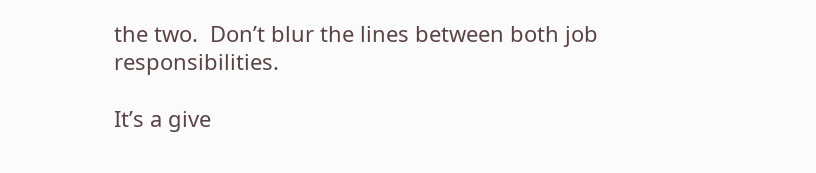the two.  Don’t blur the lines between both job responsibilities.

It’s a give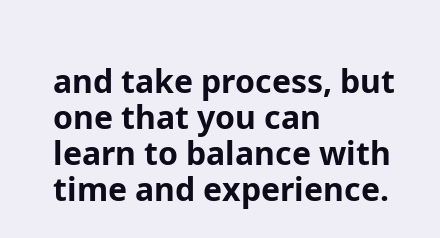and take process, but one that you can learn to balance with time and experience.